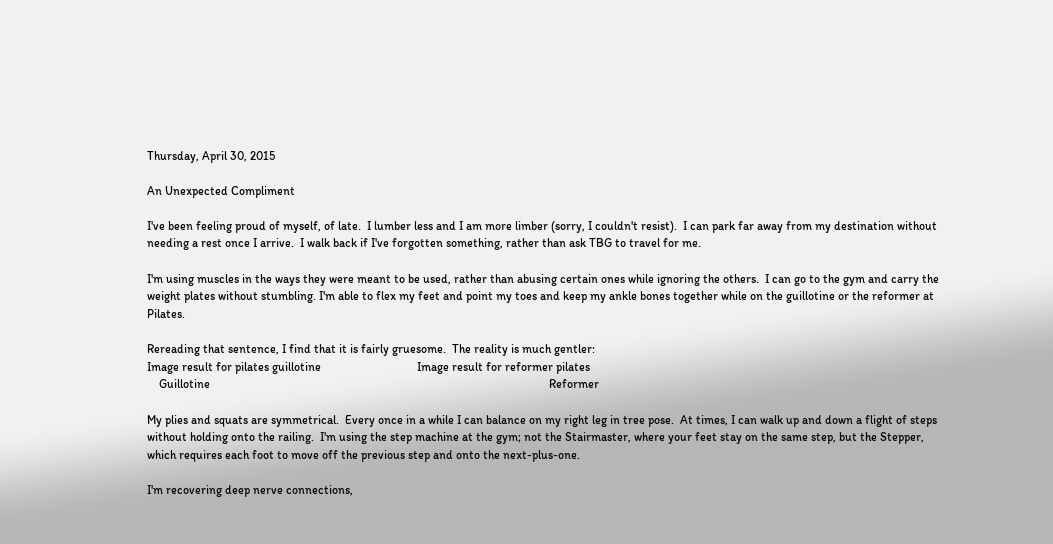Thursday, April 30, 2015

An Unexpected Compliment

I've been feeling proud of myself, of late.  I lumber less and I am more limber (sorry, I couldn't resist).  I can park far away from my destination without needing a rest once I arrive.  I walk back if I've forgotten something, rather than ask TBG to travel for me.

I'm using muscles in the ways they were meant to be used, rather than abusing certain ones while ignoring the others.  I can go to the gym and carry the weight plates without stumbling. I'm able to flex my feet and point my toes and keep my ankle bones together while on the guillotine or the reformer at Pilates.

Rereading that sentence, I find that it is fairly gruesome.  The reality is much gentler:
Image result for pilates guillotine                                Image result for reformer pilates
    Guillotine                                                                                                                 Reformer

My plies and squats are symmetrical.  Every once in a while I can balance on my right leg in tree pose.  At times, I can walk up and down a flight of steps without holding onto the railing.  I'm using the step machine at the gym; not the Stairmaster, where your feet stay on the same step, but the Stepper, which requires each foot to move off the previous step and onto the next-plus-one.

I'm recovering deep nerve connections,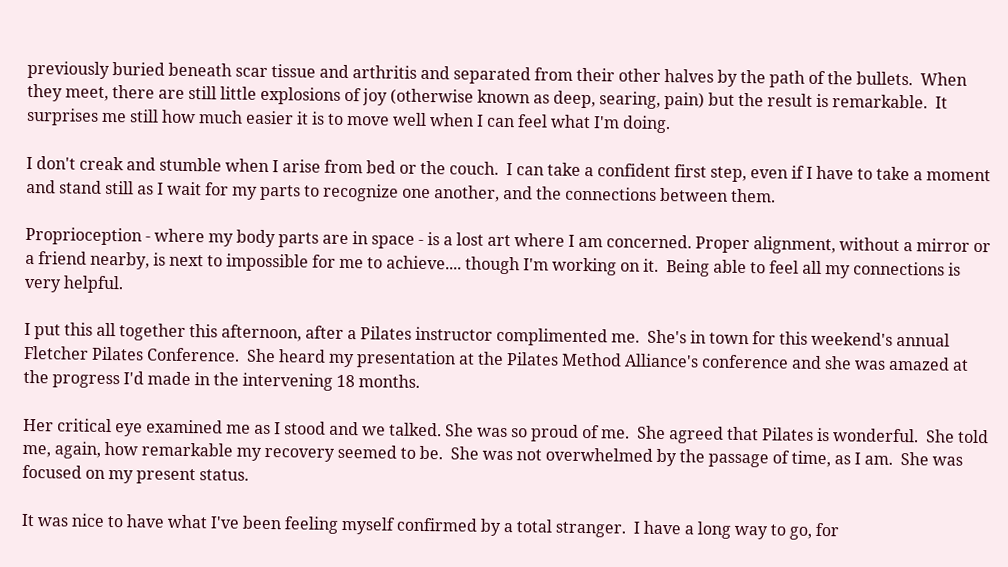previously buried beneath scar tissue and arthritis and separated from their other halves by the path of the bullets.  When they meet, there are still little explosions of joy (otherwise known as deep, searing, pain) but the result is remarkable.  It surprises me still how much easier it is to move well when I can feel what I'm doing.

I don't creak and stumble when I arise from bed or the couch.  I can take a confident first step, even if I have to take a moment and stand still as I wait for my parts to recognize one another, and the connections between them.

Proprioception - where my body parts are in space - is a lost art where I am concerned. Proper alignment, without a mirror or a friend nearby, is next to impossible for me to achieve.... though I'm working on it.  Being able to feel all my connections is very helpful.

I put this all together this afternoon, after a Pilates instructor complimented me.  She's in town for this weekend's annual Fletcher Pilates Conference.  She heard my presentation at the Pilates Method Alliance's conference and she was amazed at the progress I'd made in the intervening 18 months.

Her critical eye examined me as I stood and we talked. She was so proud of me.  She agreed that Pilates is wonderful.  She told me, again, how remarkable my recovery seemed to be.  She was not overwhelmed by the passage of time, as I am.  She was focused on my present status.

It was nice to have what I've been feeling myself confirmed by a total stranger.  I have a long way to go, for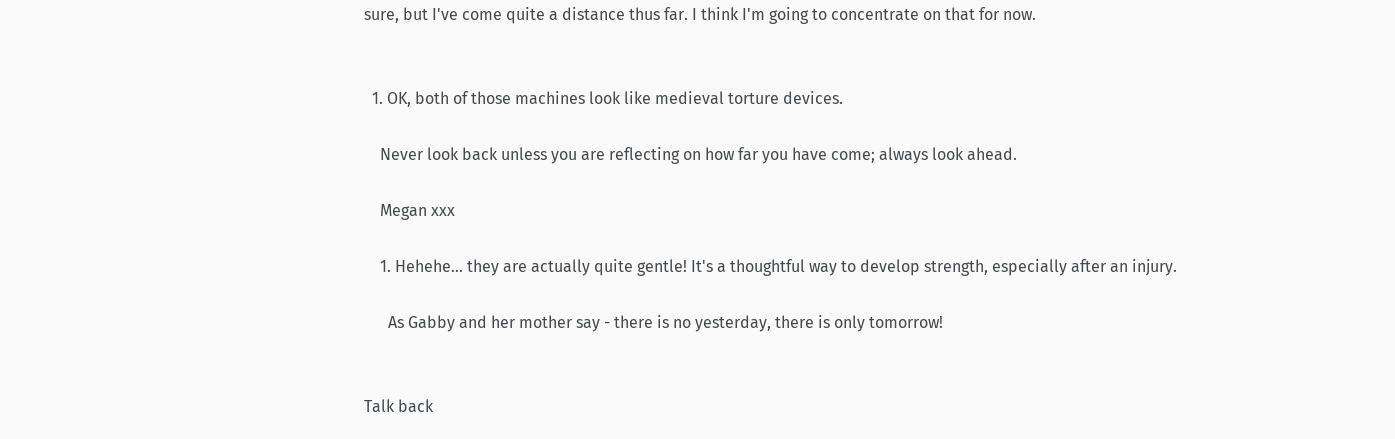sure, but I've come quite a distance thus far. I think I'm going to concentrate on that for now.


  1. OK, both of those machines look like medieval torture devices.

    Never look back unless you are reflecting on how far you have come; always look ahead.

    Megan xxx

    1. Hehehe... they are actually quite gentle! It's a thoughtful way to develop strength, especially after an injury.

      As Gabby and her mother say - there is no yesterday, there is only tomorrow!


Talk back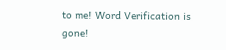to me! Word Verification is gone!